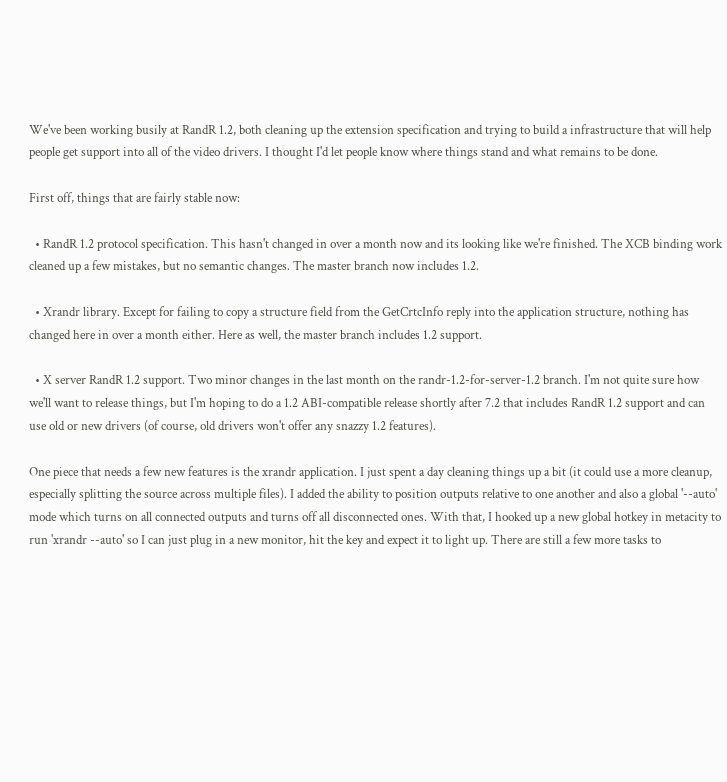We've been working busily at RandR 1.2, both cleaning up the extension specification and trying to build a infrastructure that will help people get support into all of the video drivers. I thought I'd let people know where things stand and what remains to be done.

First off, things that are fairly stable now:

  • RandR 1.2 protocol specification. This hasn't changed in over a month now and its looking like we're finished. The XCB binding work cleaned up a few mistakes, but no semantic changes. The master branch now includes 1.2.

  • Xrandr library. Except for failing to copy a structure field from the GetCrtcInfo reply into the application structure, nothing has changed here in over a month either. Here as well, the master branch includes 1.2 support.

  • X server RandR 1.2 support. Two minor changes in the last month on the randr-1.2-for-server-1.2 branch. I'm not quite sure how we'll want to release things, but I'm hoping to do a 1.2 ABI-compatible release shortly after 7.2 that includes RandR 1.2 support and can use old or new drivers (of course, old drivers won't offer any snazzy 1.2 features).

One piece that needs a few new features is the xrandr application. I just spent a day cleaning things up a bit (it could use a more cleanup, especially splitting the source across multiple files). I added the ability to position outputs relative to one another and also a global '--auto' mode which turns on all connected outputs and turns off all disconnected ones. With that, I hooked up a new global hotkey in metacity to run 'xrandr --auto' so I can just plug in a new monitor, hit the key and expect it to light up. There are still a few more tasks to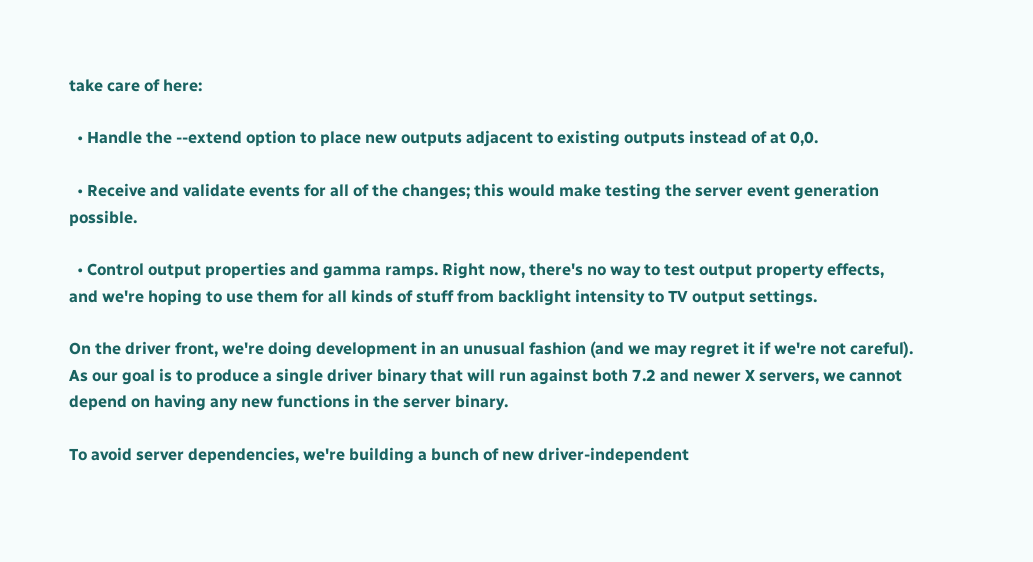take care of here:

  • Handle the --extend option to place new outputs adjacent to existing outputs instead of at 0,0.

  • Receive and validate events for all of the changes; this would make testing the server event generation possible.

  • Control output properties and gamma ramps. Right now, there's no way to test output property effects, and we're hoping to use them for all kinds of stuff from backlight intensity to TV output settings.

On the driver front, we're doing development in an unusual fashion (and we may regret it if we're not careful). As our goal is to produce a single driver binary that will run against both 7.2 and newer X servers, we cannot depend on having any new functions in the server binary.

To avoid server dependencies, we're building a bunch of new driver-independent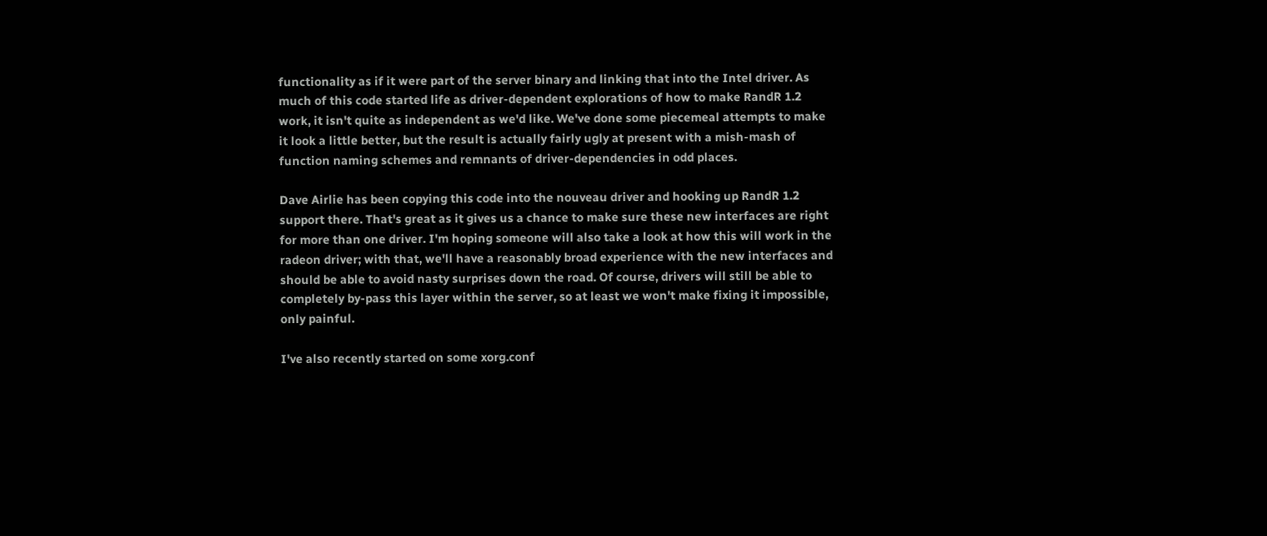functionality as if it were part of the server binary and linking that into the Intel driver. As much of this code started life as driver-dependent explorations of how to make RandR 1.2 work, it isn't quite as independent as we'd like. We've done some piecemeal attempts to make it look a little better, but the result is actually fairly ugly at present with a mish-mash of function naming schemes and remnants of driver-dependencies in odd places.

Dave Airlie has been copying this code into the nouveau driver and hooking up RandR 1.2 support there. That's great as it gives us a chance to make sure these new interfaces are right for more than one driver. I'm hoping someone will also take a look at how this will work in the radeon driver; with that, we'll have a reasonably broad experience with the new interfaces and should be able to avoid nasty surprises down the road. Of course, drivers will still be able to completely by-pass this layer within the server, so at least we won't make fixing it impossible, only painful.

I've also recently started on some xorg.conf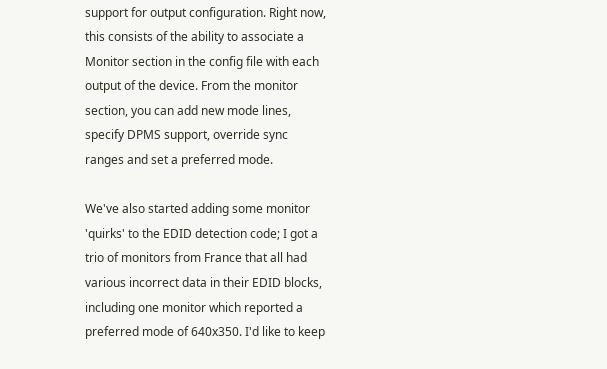support for output configuration. Right now, this consists of the ability to associate a Monitor section in the config file with each output of the device. From the monitor section, you can add new mode lines, specify DPMS support, override sync ranges and set a preferred mode.

We've also started adding some monitor 'quirks' to the EDID detection code; I got a trio of monitors from France that all had various incorrect data in their EDID blocks, including one monitor which reported a preferred mode of 640x350. I'd like to keep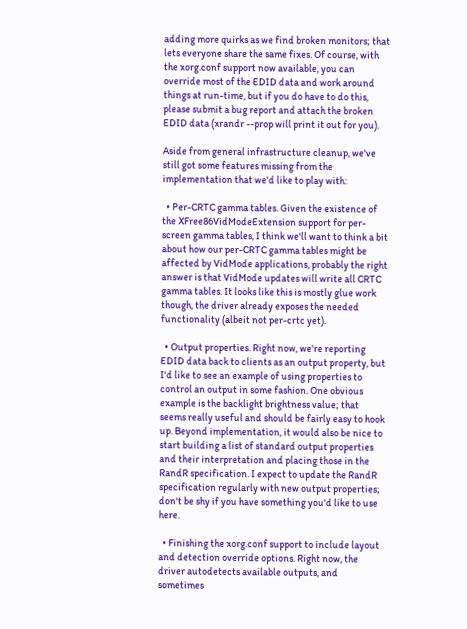adding more quirks as we find broken monitors; that lets everyone share the same fixes. Of course, with the xorg.conf support now available, you can override most of the EDID data and work around things at run-time, but if you do have to do this, please submit a bug report and attach the broken EDID data (xrandr --prop will print it out for you).

Aside from general infrastructure cleanup, we've still got some features missing from the implementation that we'd like to play with:

  • Per-CRTC gamma tables. Given the existence of the XFree86VidModeExtension support for per-screen gamma tables, I think we'll want to think a bit about how our per-CRTC gamma tables might be affected by VidMode applications, probably the right answer is that VidMode updates will write all CRTC gamma tables. It looks like this is mostly glue work though, the driver already exposes the needed functionality (albeit not per-crtc yet).

  • Output properties. Right now, we're reporting EDID data back to clients as an output property, but I'd like to see an example of using properties to control an output in some fashion. One obvious example is the backlight brightness value; that seems really useful and should be fairly easy to hook up. Beyond implementation, it would also be nice to start building a list of standard output properties and their interpretation and placing those in the RandR specification. I expect to update the RandR specification regularly with new output properties; don't be shy if you have something you'd like to use here.

  • Finishing the xorg.conf support to include layout and detection override options. Right now, the driver autodetects available outputs, and sometimes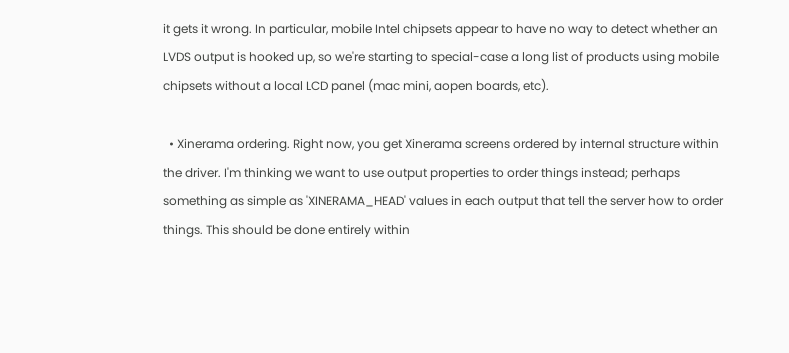it gets it wrong. In particular, mobile Intel chipsets appear to have no way to detect whether an LVDS output is hooked up, so we're starting to special-case a long list of products using mobile chipsets without a local LCD panel (mac mini, aopen boards, etc).

  • Xinerama ordering. Right now, you get Xinerama screens ordered by internal structure within the driver. I'm thinking we want to use output properties to order things instead; perhaps something as simple as 'XINERAMA_HEAD' values in each output that tell the server how to order things. This should be done entirely within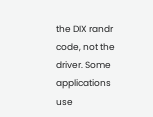the DIX randr code, not the driver. Some applications use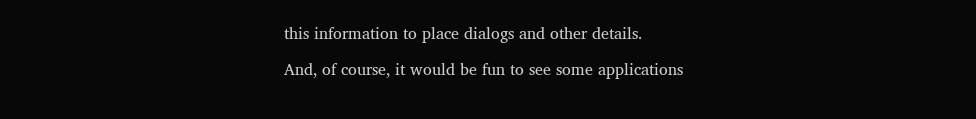this information to place dialogs and other details.

And, of course, it would be fun to see some applications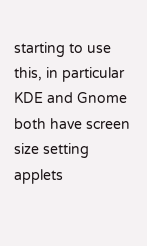starting to use this, in particular KDE and Gnome both have screen size setting applets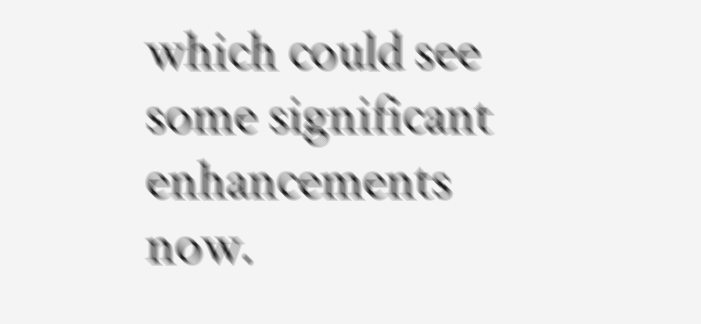which could see some significant enhancements now.